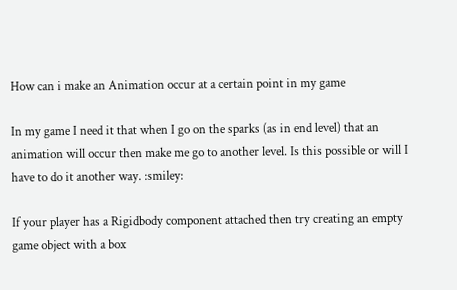How can i make an Animation occur at a certain point in my game

In my game I need it that when I go on the sparks (as in end level) that an animation will occur then make me go to another level. Is this possible or will I have to do it another way. :smiley:

If your player has a Rigidbody component attached then try creating an empty game object with a box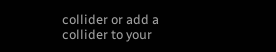collider or add a collider to your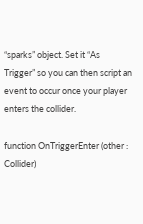“sparks” object. Set it “As Trigger” so you can then script an event to occur once your player enters the collider.

function OnTriggerEnter (other : Collider)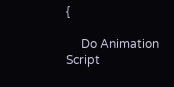{

     Do Animation Script